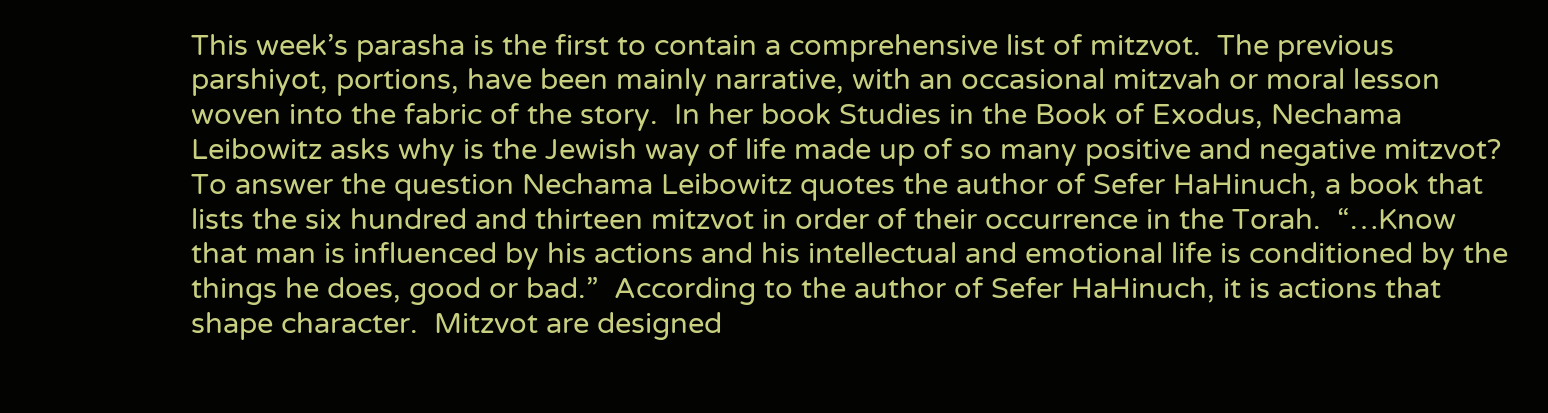This week’s parasha is the first to contain a comprehensive list of mitzvot.  The previous parshiyot, portions, have been mainly narrative, with an occasional mitzvah or moral lesson woven into the fabric of the story.  In her book Studies in the Book of Exodus, Nechama Leibowitz asks why is the Jewish way of life made up of so many positive and negative mitzvot?  To answer the question Nechama Leibowitz quotes the author of Sefer HaHinuch, a book that lists the six hundred and thirteen mitzvot in order of their occurrence in the Torah.  “…Know that man is influenced by his actions and his intellectual and emotional life is conditioned by the things he does, good or bad.”  According to the author of Sefer HaHinuch, it is actions that shape character.  Mitzvot are designed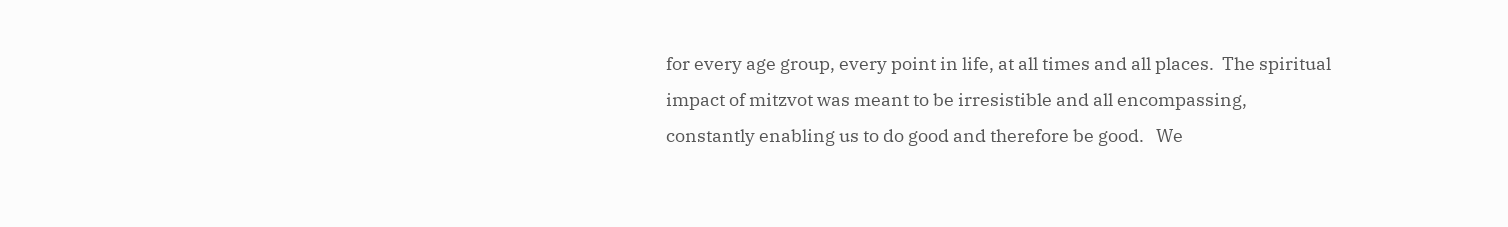for every age group, every point in life, at all times and all places.  The spiritual impact of mitzvot was meant to be irresistible and all encompassing, constantly enabling us to do good and therefore be good.   We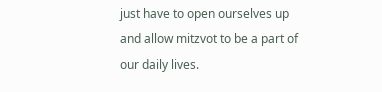just have to open ourselves up and allow mitzvot to be a part of our daily lives.